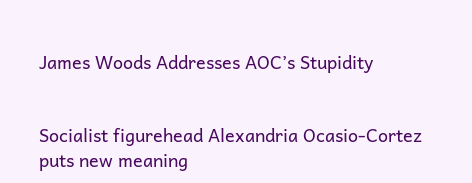James Woods Addresses AOC’s Stupidity


Socialist figurehead Alexandria Ocasio-Cortez puts new meaning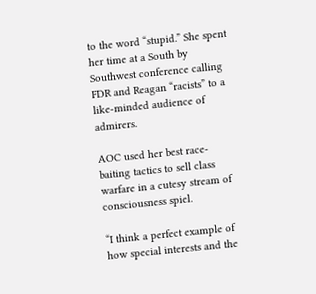to the word “stupid.” She spent her time at a South by Southwest conference calling FDR and Reagan “racists” to a like-minded audience of admirers.

AOC used her best race-baiting tactics to sell class warfare in a cutesy stream of consciousness spiel.

“I think a perfect example of how special interests and the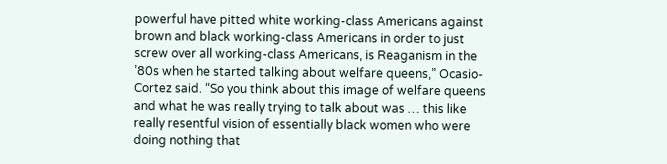powerful have pitted white working-class Americans against brown and black working-class Americans in order to just screw over all working-class Americans, is Reaganism in the ’80s when he started talking about welfare queens,” Ocasio-Cortez said. “So you think about this image of welfare queens and what he was really trying to talk about was … this like really resentful vision of essentially black women who were doing nothing that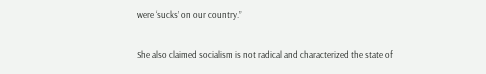were ‘sucks’ on our country.”

She also claimed socialism is not radical and characterized the state of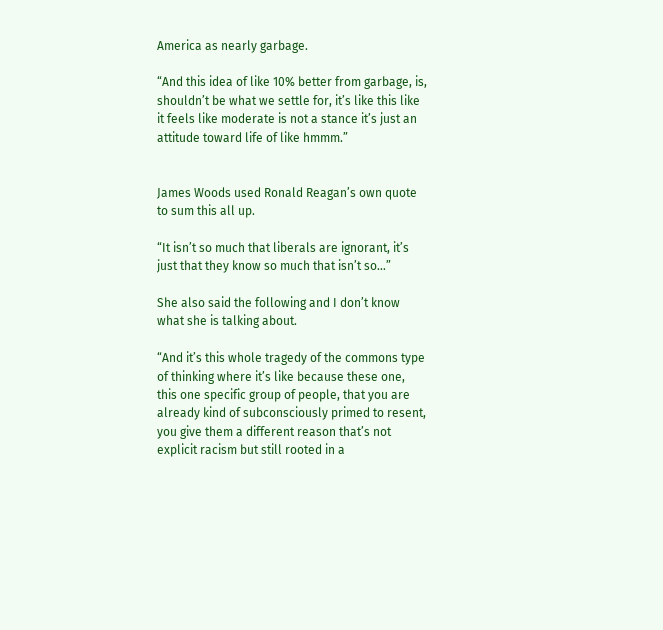America as nearly garbage.

“And this idea of like 10% better from garbage, is, shouldn’t be what we settle for, it’s like this like it feels like moderate is not a stance it’s just an attitude toward life of like hmmm.”


James Woods used Ronald Reagan’s own quote to sum this all up.

“It isn’t so much that liberals are ignorant, it’s just that they know so much that isn’t so…”

She also said the following and I don’t know what she is talking about.

“And it’s this whole tragedy of the commons type of thinking where it’s like because these one, this one specific group of people, that you are already kind of subconsciously primed to resent, you give them a different reason that’s not explicit racism but still rooted in a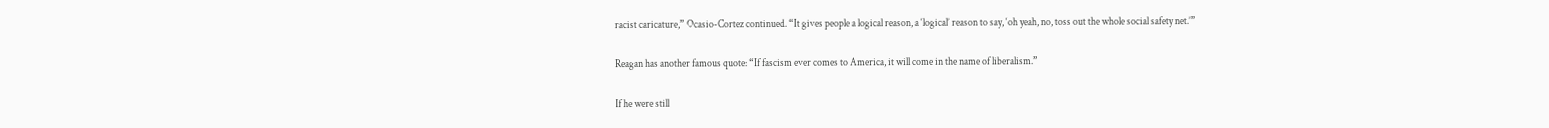racist caricature,” Ocasio-Cortez continued. “It gives people a logical reason, a ‘logical’ reason to say, ‘oh yeah, no, toss out the whole social safety net.’”

Reagan has another famous quote: “If fascism ever comes to America, it will come in the name of liberalism.”

If he were still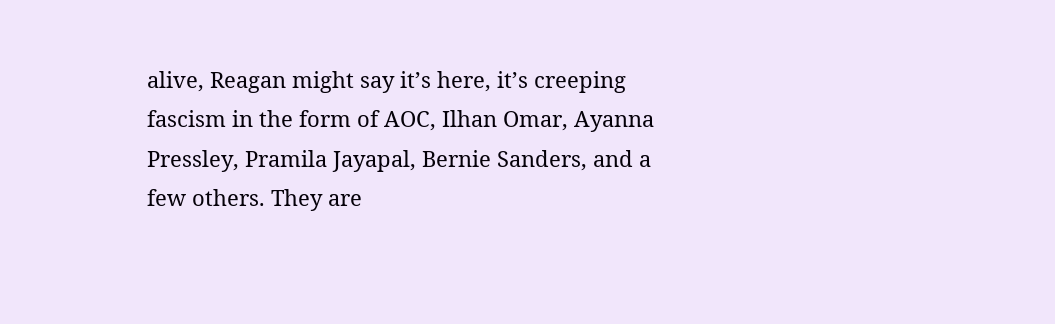alive, Reagan might say it’s here, it’s creeping fascism in the form of AOC, Ilhan Omar, Ayanna Pressley, Pramila Jayapal, Bernie Sanders, and a few others. They are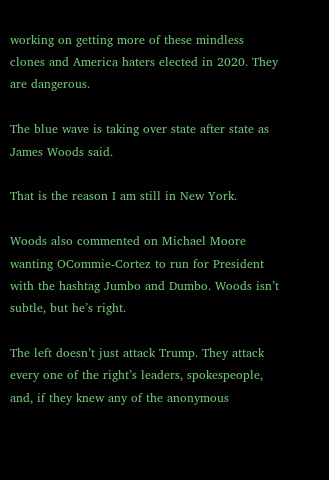working on getting more of these mindless clones and America haters elected in 2020. They are dangerous.

The blue wave is taking over state after state as James Woods said.

That is the reason I am still in New York.

Woods also commented on Michael Moore wanting OCommie-Cortez to run for President with the hashtag Jumbo and Dumbo. Woods isn’t subtle, but he’s right.

The left doesn’t just attack Trump. They attack every one of the right’s leaders, spokespeople, and, if they knew any of the anonymous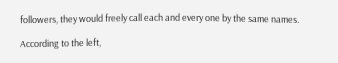followers, they would freely call each and every one by the same names.

According to the left,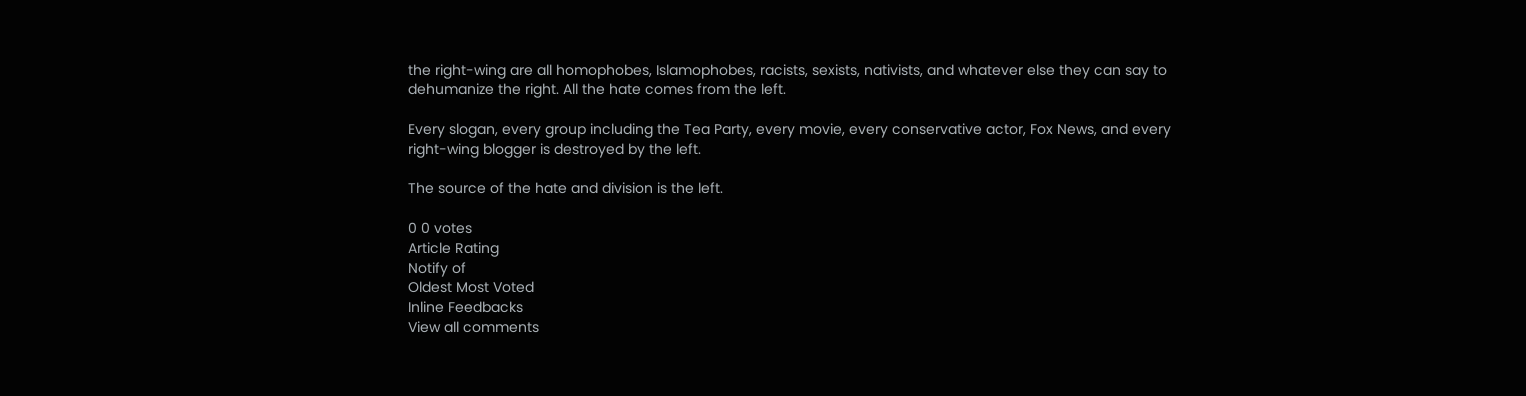the right-wing are all homophobes, Islamophobes, racists, sexists, nativists, and whatever else they can say to dehumanize the right. All the hate comes from the left.

Every slogan, every group including the Tea Party, every movie, every conservative actor, Fox News, and every right-wing blogger is destroyed by the left.

The source of the hate and division is the left.

0 0 votes
Article Rating
Notify of
Oldest Most Voted
Inline Feedbacks
View all comments